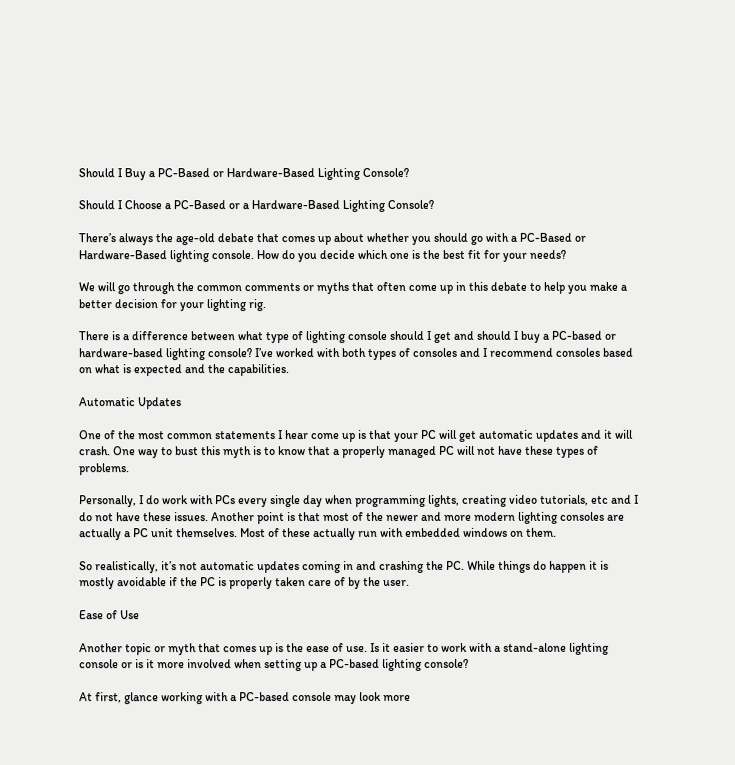Should I Buy a PC-Based or Hardware-Based Lighting Console?

Should I Choose a PC-Based or a Hardware-Based Lighting Console?

There’s always the age-old debate that comes up about whether you should go with a PC-Based or Hardware-Based lighting console. How do you decide which one is the best fit for your needs?

We will go through the common comments or myths that often come up in this debate to help you make a better decision for your lighting rig.

There is a difference between what type of lighting console should I get and should I buy a PC-based or hardware-based lighting console? I’ve worked with both types of consoles and I recommend consoles based on what is expected and the capabilities.

Automatic Updates

One of the most common statements I hear come up is that your PC will get automatic updates and it will crash. One way to bust this myth is to know that a properly managed PC will not have these types of problems.

Personally, I do work with PCs every single day when programming lights, creating video tutorials, etc and I do not have these issues. Another point is that most of the newer and more modern lighting consoles are actually a PC unit themselves. Most of these actually run with embedded windows on them.

So realistically, it’s not automatic updates coming in and crashing the PC. While things do happen it is mostly avoidable if the PC is properly taken care of by the user.

Ease of Use

Another topic or myth that comes up is the ease of use. Is it easier to work with a stand-alone lighting console or is it more involved when setting up a PC-based lighting console?

At first, glance working with a PC-based console may look more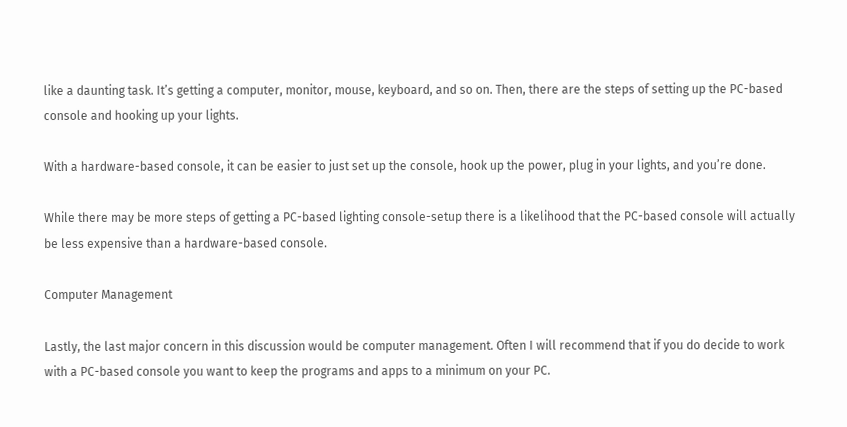like a daunting task. It’s getting a computer, monitor, mouse, keyboard, and so on. Then, there are the steps of setting up the PC-based console and hooking up your lights.

With a hardware-based console, it can be easier to just set up the console, hook up the power, plug in your lights, and you’re done.

While there may be more steps of getting a PC-based lighting console-setup there is a likelihood that the PC-based console will actually be less expensive than a hardware-based console.

Computer Management

Lastly, the last major concern in this discussion would be computer management. Often I will recommend that if you do decide to work with a PC-based console you want to keep the programs and apps to a minimum on your PC.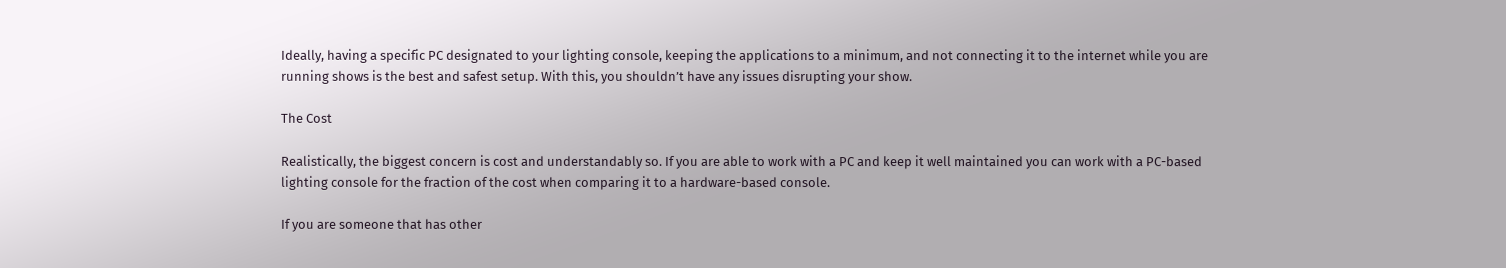Ideally, having a specific PC designated to your lighting console, keeping the applications to a minimum, and not connecting it to the internet while you are running shows is the best and safest setup. With this, you shouldn’t have any issues disrupting your show.

The Cost

Realistically, the biggest concern is cost and understandably so. If you are able to work with a PC and keep it well maintained you can work with a PC-based lighting console for the fraction of the cost when comparing it to a hardware-based console.

If you are someone that has other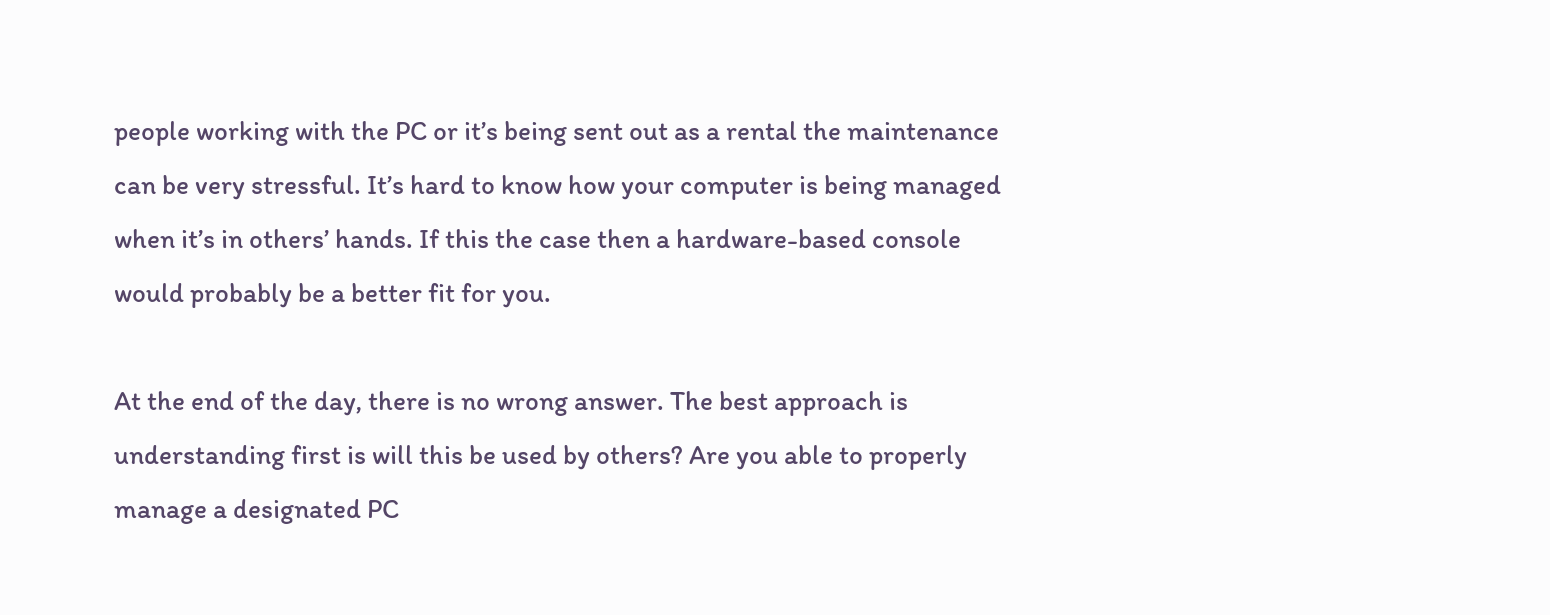people working with the PC or it’s being sent out as a rental the maintenance can be very stressful. It’s hard to know how your computer is being managed when it’s in others’ hands. If this the case then a hardware-based console would probably be a better fit for you.

At the end of the day, there is no wrong answer. The best approach is understanding first is will this be used by others? Are you able to properly manage a designated PC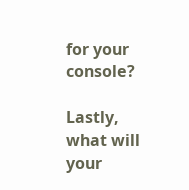for your console?

Lastly, what will your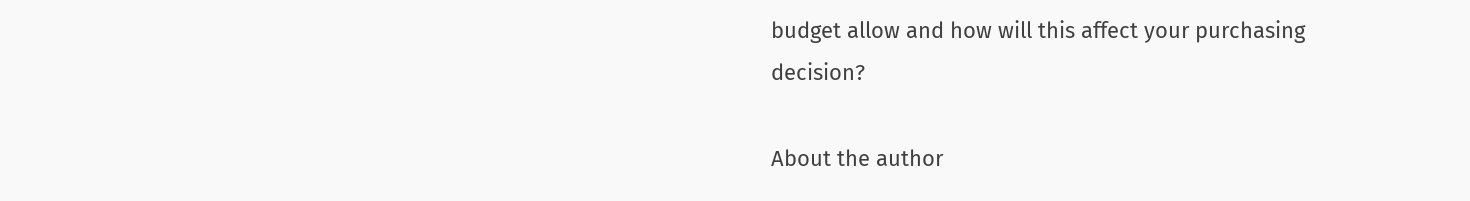budget allow and how will this affect your purchasing decision?

About the author